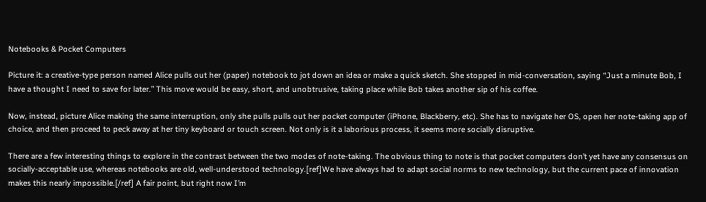Notebooks & Pocket Computers

Picture it: a creative-type person named Alice pulls out her (paper) notebook to jot down an idea or make a quick sketch. She stopped in mid-conversation, saying “Just a minute Bob, I have a thought I need to save for later.” This move would be easy, short, and unobtrusive, taking place while Bob takes another sip of his coffee.

Now, instead, picture Alice making the same interruption, only she pulls pulls out her pocket computer (iPhone, Blackberry, etc). She has to navigate her OS, open her note-taking app of choice, and then proceed to peck away at her tiny keyboard or touch screen. Not only is it a laborious process, it seems more socially disruptive.

There are a few interesting things to explore in the contrast between the two modes of note-taking. The obvious thing to note is that pocket computers don’t yet have any consensus on socially-acceptable use, whereas notebooks are old, well-understood technology.[ref]We have always had to adapt social norms to new technology, but the current pace of innovation makes this nearly impossible.[/ref] A fair point, but right now I’m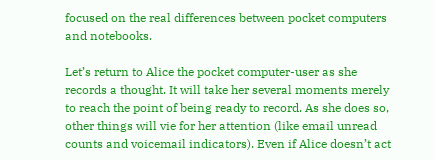focused on the real differences between pocket computers and notebooks.

Let’s return to Alice the pocket computer-user as she records a thought. It will take her several moments merely to reach the point of being ready to record. As she does so, other things will vie for her attention (like email unread counts and voicemail indicators). Even if Alice doesn’t act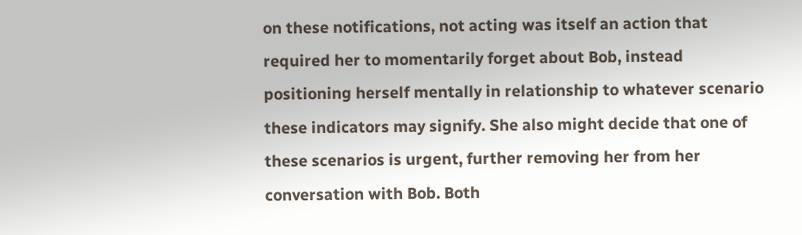on these notifications, not acting was itself an action that required her to momentarily forget about Bob, instead positioning herself mentally in relationship to whatever scenario these indicators may signify. She also might decide that one of these scenarios is urgent, further removing her from her conversation with Bob. Both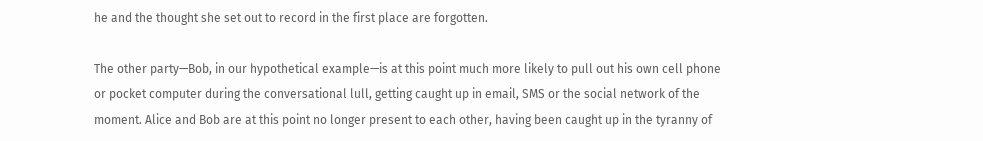he and the thought she set out to record in the first place are forgotten.

The other party—Bob, in our hypothetical example—is at this point much more likely to pull out his own cell phone or pocket computer during the conversational lull, getting caught up in email, SMS or the social network of the moment. Alice and Bob are at this point no longer present to each other, having been caught up in the tyranny of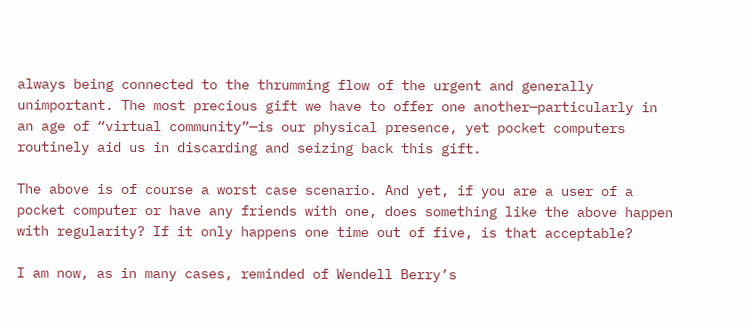always being connected to the thrumming flow of the urgent and generally unimportant. The most precious gift we have to offer one another—particularly in an age of “virtual community”—is our physical presence, yet pocket computers routinely aid us in discarding and seizing back this gift.

The above is of course a worst case scenario. And yet, if you are a user of a pocket computer or have any friends with one, does something like the above happen with regularity? If it only happens one time out of five, is that acceptable?

I am now, as in many cases, reminded of Wendell Berry’s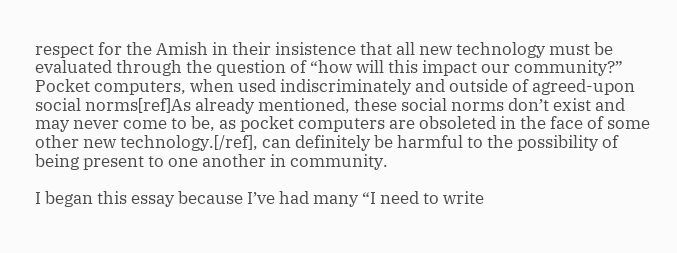respect for the Amish in their insistence that all new technology must be evaluated through the question of “how will this impact our community?” Pocket computers, when used indiscriminately and outside of agreed-upon social norms[ref]As already mentioned, these social norms don’t exist and may never come to be, as pocket computers are obsoleted in the face of some other new technology.[/ref], can definitely be harmful to the possibility of being present to one another in community.

I began this essay because I’ve had many “I need to write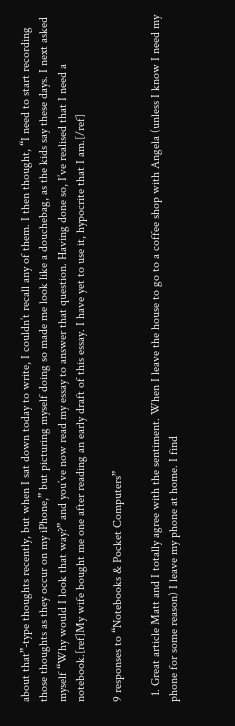about that”-type thoughts recently, but when I sat down today to write, I couldn’t recall any of them. I then thought, “I need to start recording those thoughts as they occur on my iPhone,” but picturing myself doing so made me look like a douchebag, as the kids say these days. I next asked myself “Why would I look that way?” and you’ve now read my essay to answer that question. Having done so, I’ve realised that I need a notebook.[ref]My wife bought me one after reading an early draft of this essay. I have yet to use it, hypocrite that I am.[/ref]

9 responses to “Notebooks & Pocket Computers”

  1. Great article Matt and I totally agree with the sentiment. When I leave the house to go to a coffee shop with Angela (unless I know I need my phone for some reason) I leave my phone at home. I find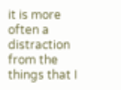it is more often a distraction from the things that I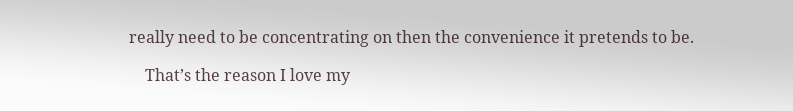really need to be concentrating on then the convenience it pretends to be.

    That’s the reason I love my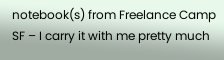notebook(s) from Freelance Camp SF – I carry it with me pretty much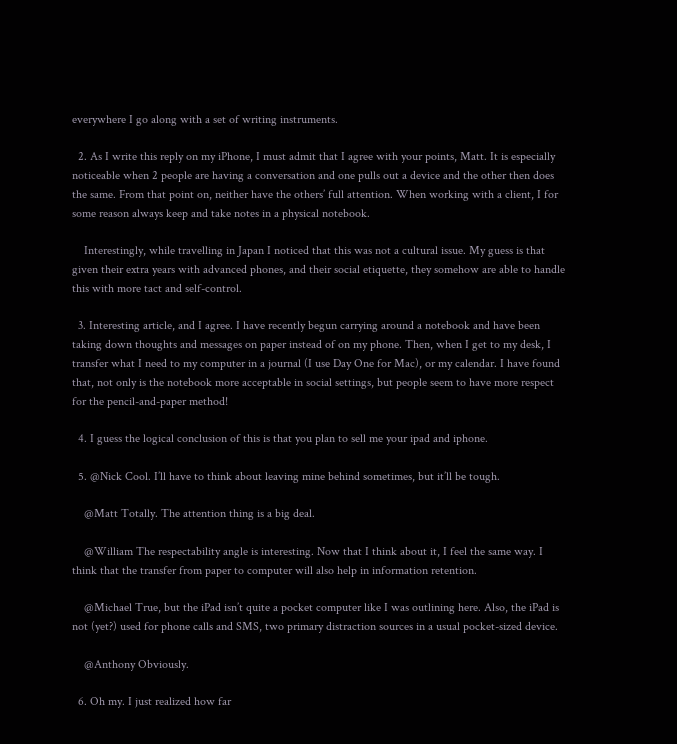everywhere I go along with a set of writing instruments.

  2. As I write this reply on my iPhone, I must admit that I agree with your points, Matt. It is especially noticeable when 2 people are having a conversation and one pulls out a device and the other then does the same. From that point on, neither have the others’ full attention. When working with a client, I for some reason always keep and take notes in a physical notebook.

    Interestingly, while travelling in Japan I noticed that this was not a cultural issue. My guess is that given their extra years with advanced phones, and their social etiquette, they somehow are able to handle this with more tact and self-control.

  3. Interesting article, and I agree. I have recently begun carrying around a notebook and have been taking down thoughts and messages on paper instead of on my phone. Then, when I get to my desk, I transfer what I need to my computer in a journal (I use Day One for Mac), or my calendar. I have found that, not only is the notebook more acceptable in social settings, but people seem to have more respect for the pencil-and-paper method!

  4. I guess the logical conclusion of this is that you plan to sell me your ipad and iphone.

  5. @Nick Cool. I’ll have to think about leaving mine behind sometimes, but it’ll be tough.

    @Matt Totally. The attention thing is a big deal.

    @William The respectability angle is interesting. Now that I think about it, I feel the same way. I think that the transfer from paper to computer will also help in information retention.

    @Michael True, but the iPad isn’t quite a pocket computer like I was outlining here. Also, the iPad is not (yet?) used for phone calls and SMS, two primary distraction sources in a usual pocket-sized device.

    @Anthony Obviously.

  6. Oh my. I just realized how far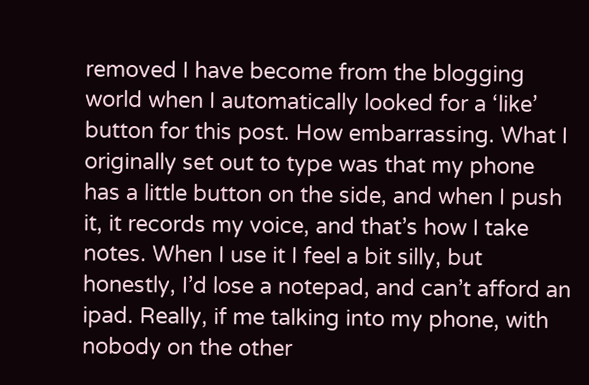removed I have become from the blogging world when I automatically looked for a ‘like’ button for this post. How embarrassing. What I originally set out to type was that my phone has a little button on the side, and when I push it, it records my voice, and that’s how I take notes. When I use it I feel a bit silly, but honestly, I’d lose a notepad, and can’t afford an ipad. Really, if me talking into my phone, with nobody on the other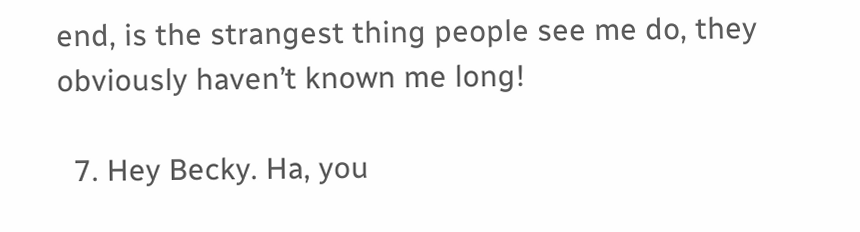end, is the strangest thing people see me do, they obviously haven’t known me long!

  7. Hey Becky. Ha, you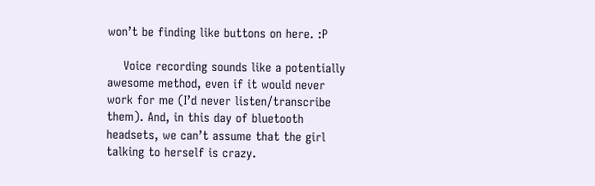won’t be finding like buttons on here. :P

    Voice recording sounds like a potentially awesome method, even if it would never work for me (I’d never listen/transcribe them). And, in this day of bluetooth headsets, we can’t assume that the girl talking to herself is crazy.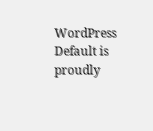WordPress Default is proudly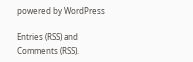powered by WordPress

Entries (RSS) and Comments (RSS).